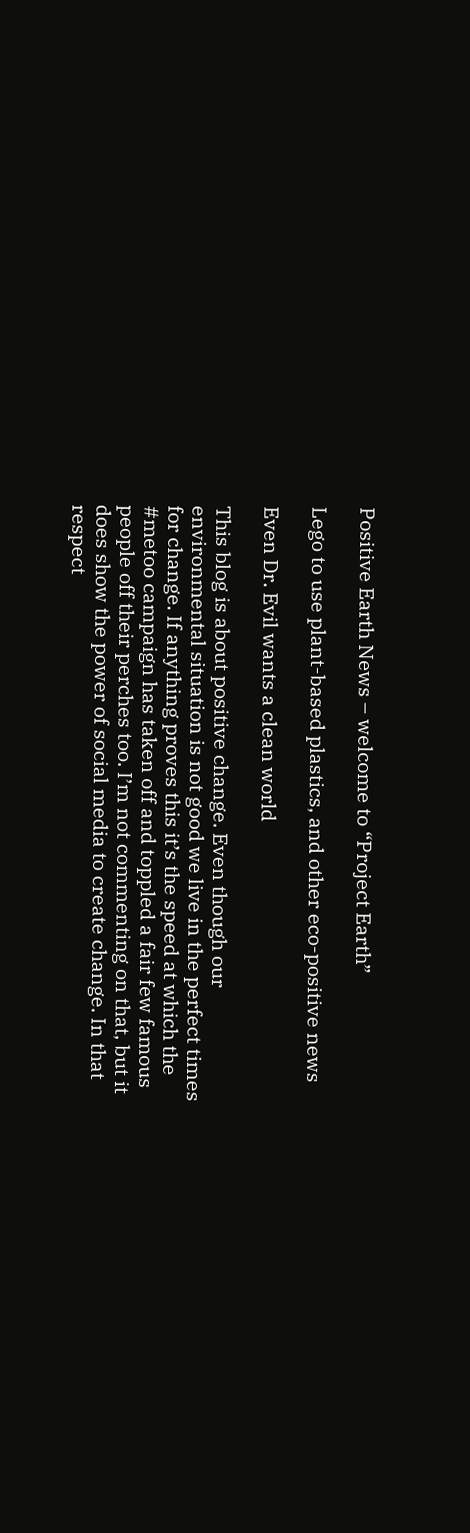Positive Earth News – welcome to “Project Earth”

Lego to use plant-based plastics, and other eco-positive news

Even Dr. Evil wants a clean world

This blog is about positive change. Even though our environmental situation is not good we live in the perfect times for change. If anything proves this it’s the speed at which the #metoo campaign has taken off and toppled a fair few famous people off their perches too. I’m not commenting on that, but it does show the power of social media to create change. In that respect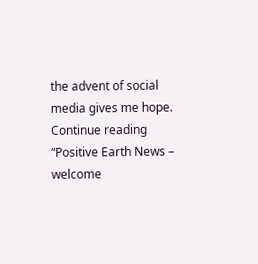the advent of social media gives me hope. Continue reading “Positive Earth News – welcome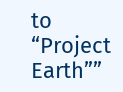to “Project Earth””